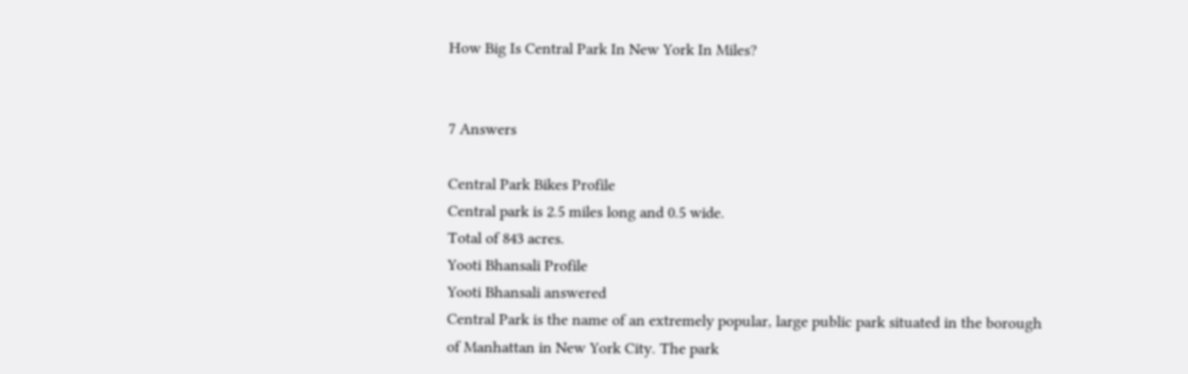How Big Is Central Park In New York In Miles?


7 Answers

Central Park Bikes Profile
Central park is 2.5 miles long and 0.5 wide.
Total of 843 acres.
Yooti Bhansali Profile
Yooti Bhansali answered
Central Park is the name of an extremely popular, large public park situated in the borough of Manhattan in New York City. The park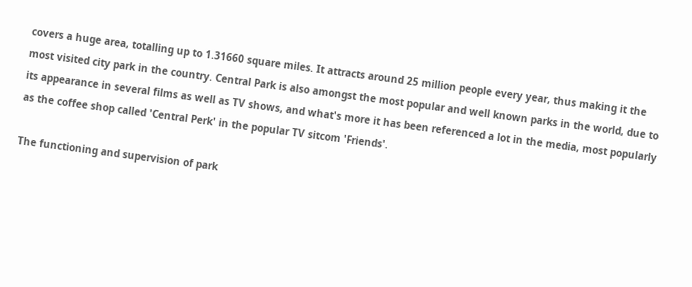covers a huge area, totalling up to 1.31660 square miles. It attracts around 25 million people every year, thus making it the most visited city park in the country. Central Park is also amongst the most popular and well known parks in the world, due to its appearance in several films as well as TV shows, and what's more it has been referenced a lot in the media, most popularly as the coffee shop called 'Central Perk' in the popular TV sitcom 'Friends'.

The functioning and supervision of park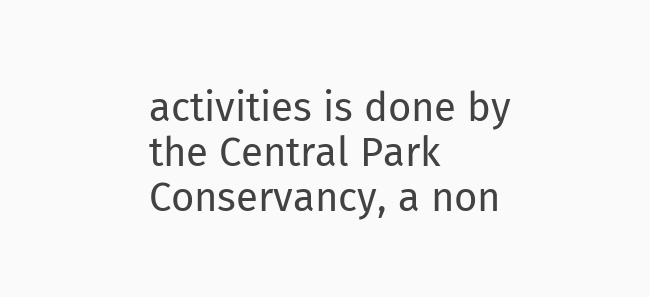activities is done by the Central Park Conservancy, a non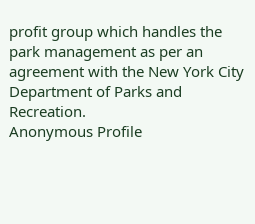profit group which handles the park management as per an agreement with the New York City Department of Parks and Recreation.
Anonymous Profile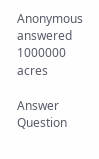Anonymous answered
1000000 acres

Answer Question